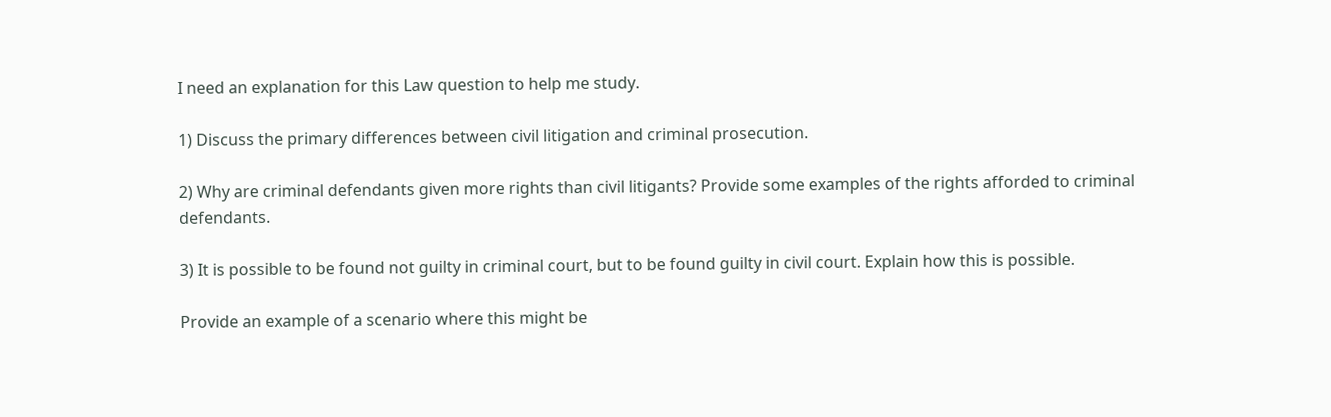I need an explanation for this Law question to help me study.

1) Discuss the primary differences between civil litigation and criminal prosecution.

2) Why are criminal defendants given more rights than civil litigants? Provide some examples of the rights afforded to criminal defendants.

3) It is possible to be found not guilty in criminal court, but to be found guilty in civil court. Explain how this is possible.

Provide an example of a scenario where this might be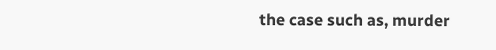the case such as, murder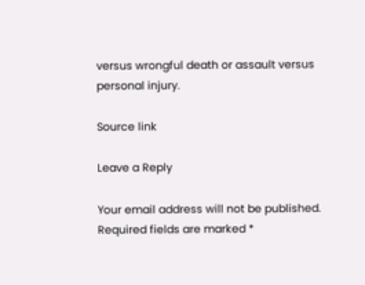versus wrongful death or assault versus personal injury.

Source link

Leave a Reply

Your email address will not be published. Required fields are marked *